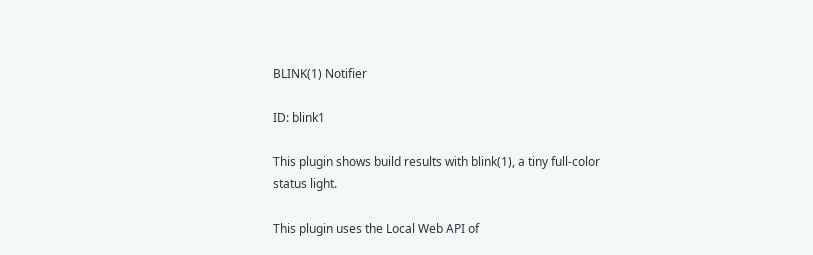BLINK(1) Notifier

ID: blink1

This plugin shows build results with blink(1), a tiny full-color status light.

This plugin uses the Local Web API of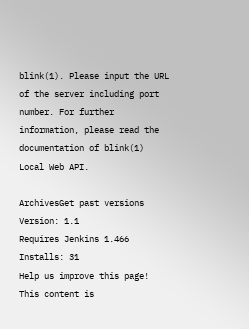blink(1). Please input the URL of the server including port number. For further information, please read the documentation of blink(1) Local Web API.

ArchivesGet past versions
Version: 1.1
Requires Jenkins 1.466
Installs: 31
Help us improve this page!
This content is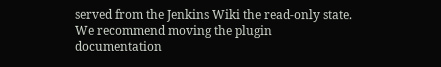served from the Jenkins Wiki the read-only state. We recommend moving the plugin documentation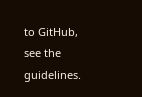to GitHub, see the guidelines.